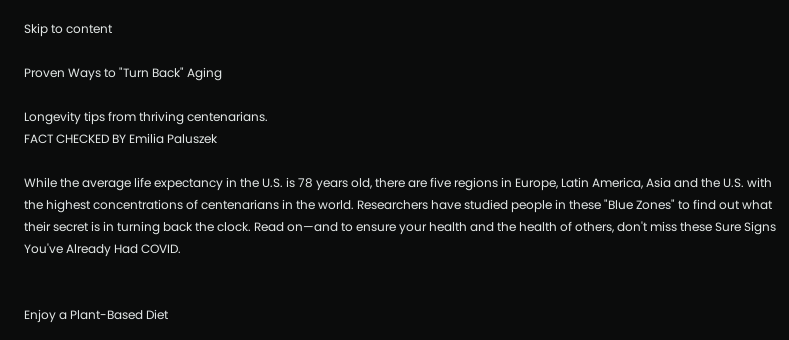Skip to content

Proven Ways to "Turn Back" Aging

Longevity tips from thriving centenarians.
FACT CHECKED BY Emilia Paluszek

While the average life expectancy in the U.S. is 78 years old, there are five regions in Europe, Latin America, Asia and the U.S. with the highest concentrations of centenarians in the world. Researchers have studied people in these "Blue Zones" to find out what their secret is in turning back the clock. Read on—and to ensure your health and the health of others, don't miss these Sure Signs You've Already Had COVID.


Enjoy a Plant-Based Diet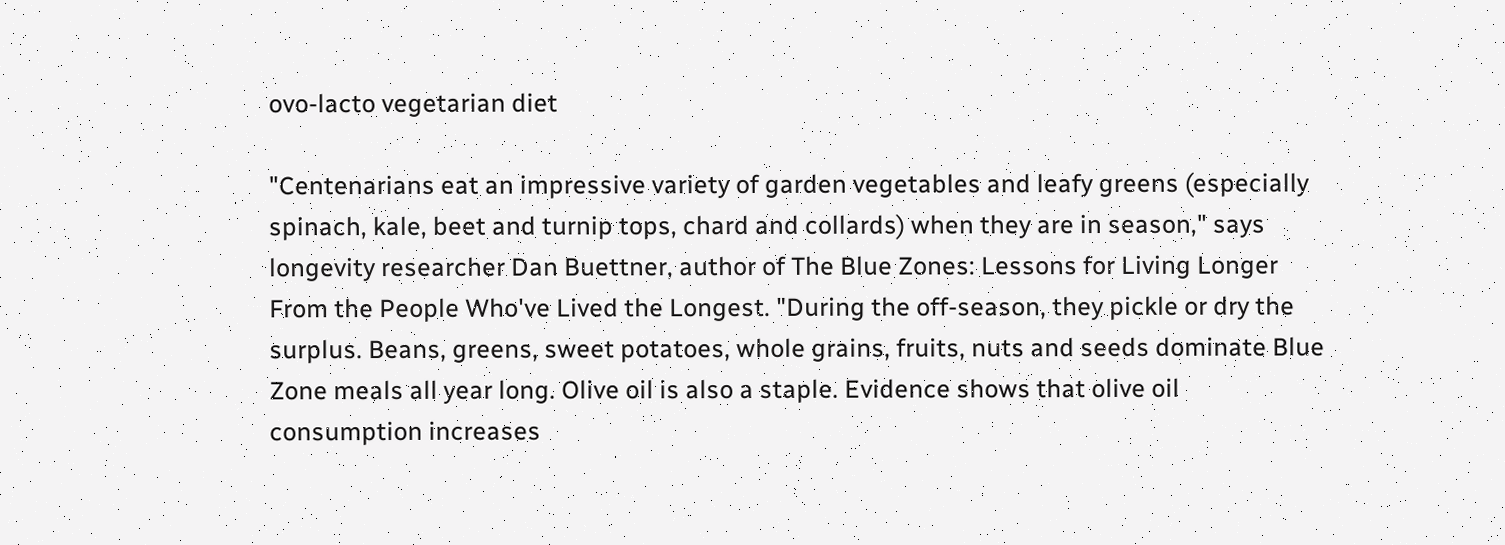ovo-lacto vegetarian diet

"Centenarians eat an impressive variety of garden vegetables and leafy greens (especially spinach, kale, beet and turnip tops, chard and collards) when they are in season," says longevity researcher Dan Buettner, author of The Blue Zones: Lessons for Living Longer From the People Who've Lived the Longest. "During the off-season, they pickle or dry the surplus. Beans, greens, sweet potatoes, whole grains, fruits, nuts and seeds dominate Blue Zone meals all year long. Olive oil is also a staple. Evidence shows that olive oil consumption increases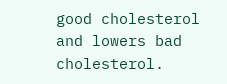good cholesterol and lowers bad cholesterol.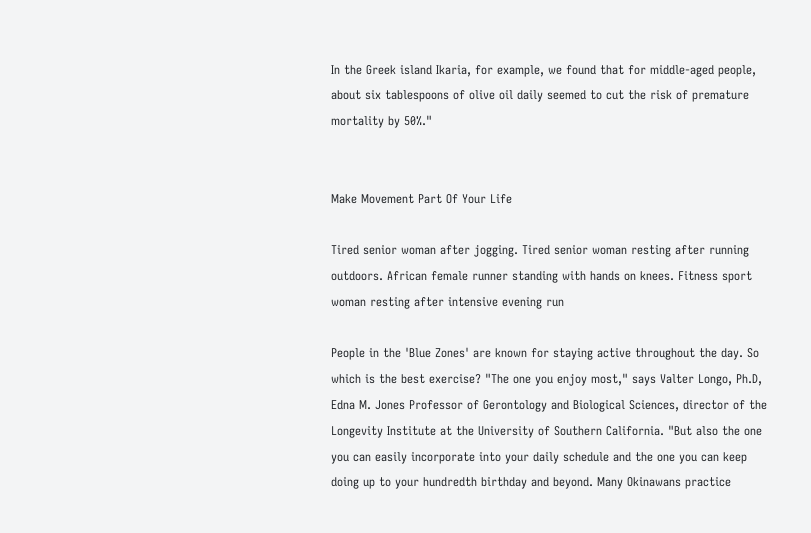In the Greek island Ikaria, for example, we found that for middle-aged people, about six tablespoons of olive oil daily seemed to cut the risk of premature mortality by 50%."


Make Movement Part Of Your Life

Tired senior woman after jogging. Tired senior woman resting after running outdoors. African female runner standing with hands on knees. Fitness sport woman resting after intensive evening run

People in the 'Blue Zones' are known for staying active throughout the day. So which is the best exercise? "The one you enjoy most," says Valter Longo, Ph.D, Edna M. Jones Professor of Gerontology and Biological Sciences, director of the Longevity Institute at the University of Southern California. "But also the one you can easily incorporate into your daily schedule and the one you can keep doing up to your hundredth birthday and beyond. Many Okinawans practice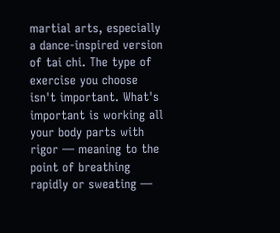martial arts, especially a dance-inspired version of tai chi. The type of exercise you choose isn't important. What's important is working all your body parts with rigor — meaning to the point of breathing rapidly or sweating —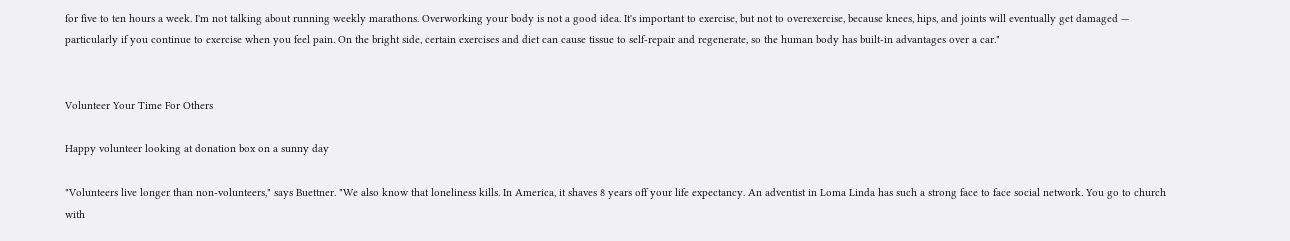for five to ten hours a week. I'm not talking about running weekly marathons. Overworking your body is not a good idea. It's important to exercise, but not to overexercise, because knees, hips, and joints will eventually get damaged — particularly if you continue to exercise when you feel pain. On the bright side, certain exercises and diet can cause tissue to self-repair and regenerate, so the human body has built-in advantages over a car."


Volunteer Your Time For Others

Happy volunteer looking at donation box on a sunny day

"Volunteers live longer than non-volunteers," says Buettner. "We also know that loneliness kills. In America, it shaves 8 years off your life expectancy. An adventist in Loma Linda has such a strong face to face social network. You go to church with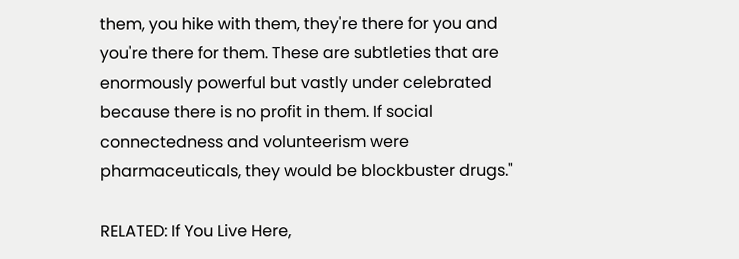them, you hike with them, they're there for you and you're there for them. These are subtleties that are enormously powerful but vastly under celebrated because there is no profit in them. If social connectedness and volunteerism were pharmaceuticals, they would be blockbuster drugs."

RELATED: If You Live Here,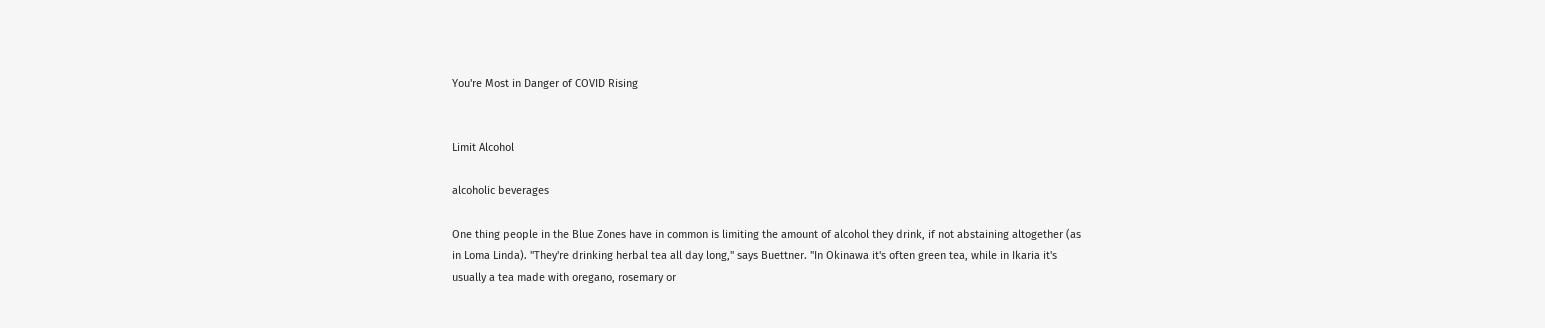You're Most in Danger of COVID Rising


Limit Alcohol

alcoholic beverages

One thing people in the Blue Zones have in common is limiting the amount of alcohol they drink, if not abstaining altogether (as in Loma Linda). "They're drinking herbal tea all day long," says Buettner. "In Okinawa it's often green tea, while in Ikaria it's usually a tea made with oregano, rosemary or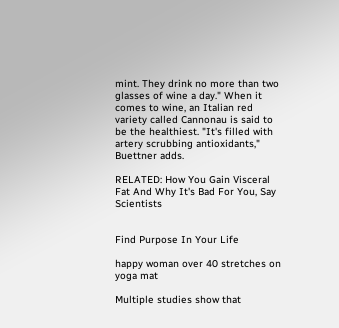mint. They drink no more than two glasses of wine a day." When it comes to wine, an Italian red variety called Cannonau is said to be the healthiest. "It's filled with artery scrubbing antioxidants," Buettner adds.

RELATED: How You Gain Visceral Fat And Why It's Bad For You, Say Scientists


Find Purpose In Your Life

happy woman over 40 stretches on yoga mat

Multiple studies show that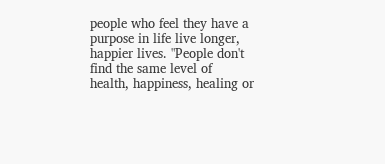people who feel they have a purpose in life live longer, happier lives. "People don't find the same level of health, happiness, healing or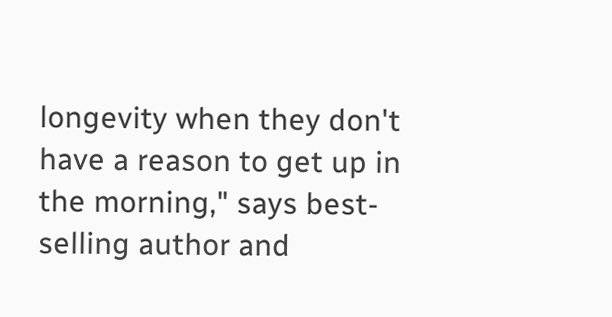longevity when they don't have a reason to get up in the morning," says best-selling author and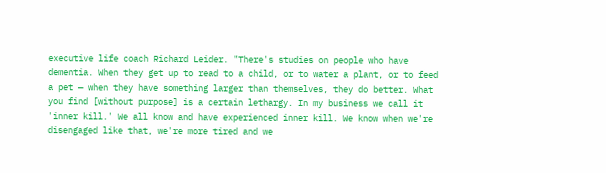executive life coach Richard Leider. "There's studies on people who have dementia. When they get up to read to a child, or to water a plant, or to feed a pet — when they have something larger than themselves, they do better. What you find [without purpose] is a certain lethargy. In my business we call it 'inner kill.' We all know and have experienced inner kill. We know when we're disengaged like that, we're more tired and we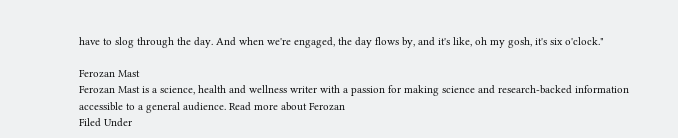have to slog through the day. And when we're engaged, the day flows by, and it's like, oh my gosh, it's six o'clock."

Ferozan Mast
Ferozan Mast is a science, health and wellness writer with a passion for making science and research-backed information accessible to a general audience. Read more about Ferozan
Filed Under